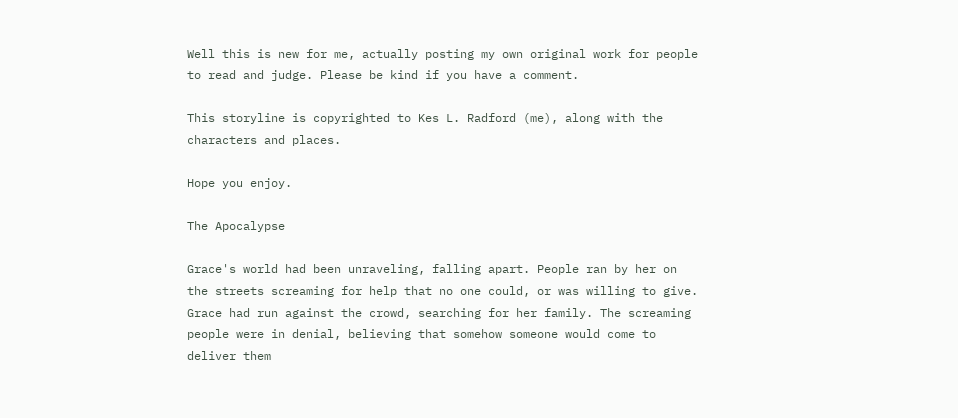Well this is new for me, actually posting my own original work for people to read and judge. Please be kind if you have a comment.

This storyline is copyrighted to Kes L. Radford (me), along with the characters and places.

Hope you enjoy.

The Apocalypse

Grace's world had been unraveling, falling apart. People ran by her on the streets screaming for help that no one could, or was willing to give. Grace had run against the crowd, searching for her family. The screaming people were in denial, believing that somehow someone would come to deliver them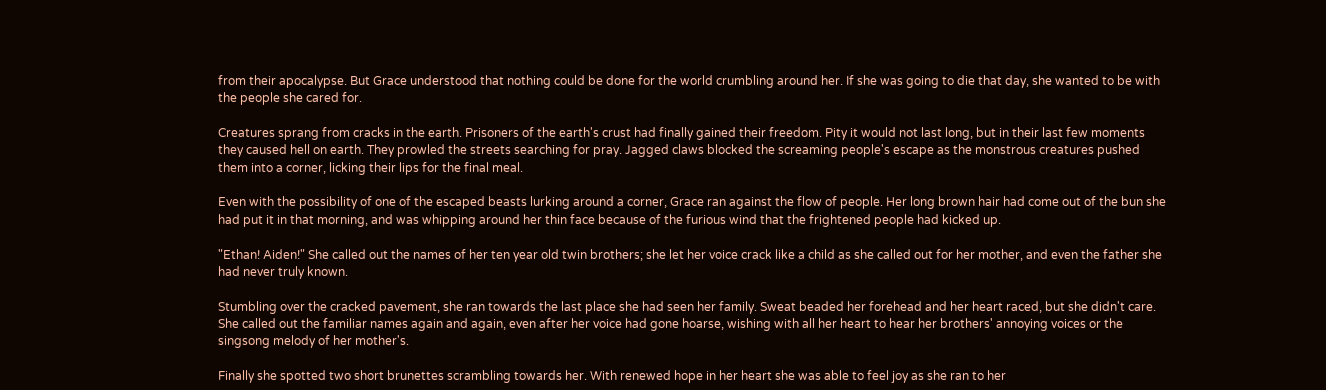from their apocalypse. But Grace understood that nothing could be done for the world crumbling around her. If she was going to die that day, she wanted to be with the people she cared for.

Creatures sprang from cracks in the earth. Prisoners of the earth's crust had finally gained their freedom. Pity it would not last long, but in their last few moments they caused hell on earth. They prowled the streets searching for pray. Jagged claws blocked the screaming people's escape as the monstrous creatures pushed them into a corner, licking their lips for the final meal.

Even with the possibility of one of the escaped beasts lurking around a corner, Grace ran against the flow of people. Her long brown hair had come out of the bun she had put it in that morning, and was whipping around her thin face because of the furious wind that the frightened people had kicked up.

"Ethan! Aiden!" She called out the names of her ten year old twin brothers; she let her voice crack like a child as she called out for her mother, and even the father she had never truly known.

Stumbling over the cracked pavement, she ran towards the last place she had seen her family. Sweat beaded her forehead and her heart raced, but she didn't care. She called out the familiar names again and again, even after her voice had gone hoarse, wishing with all her heart to hear her brothers' annoying voices or the singsong melody of her mother's.

Finally she spotted two short brunettes scrambling towards her. With renewed hope in her heart she was able to feel joy as she ran to her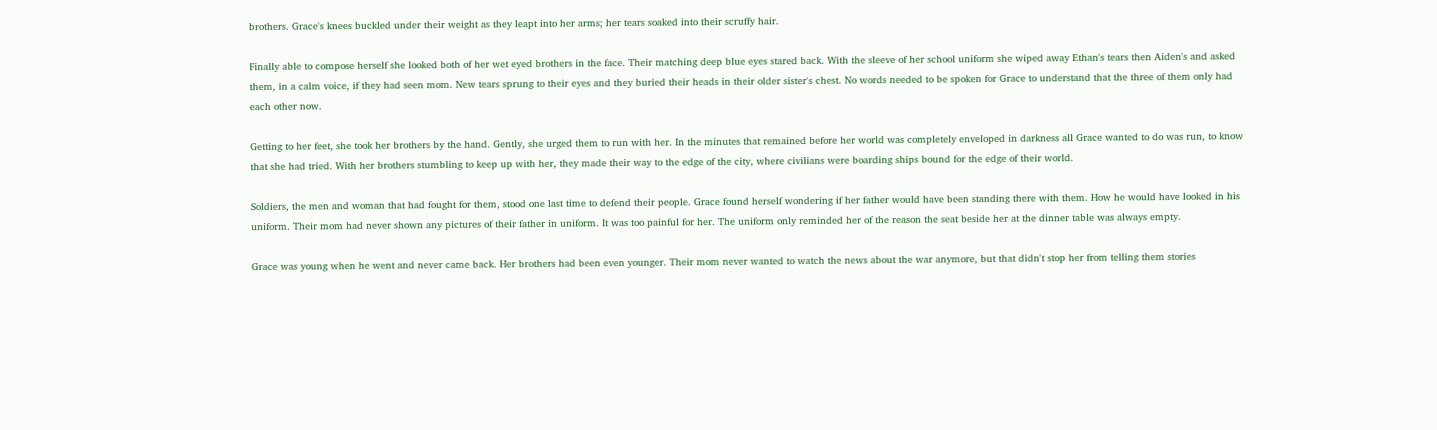brothers. Grace's knees buckled under their weight as they leapt into her arms; her tears soaked into their scruffy hair.

Finally able to compose herself she looked both of her wet eyed brothers in the face. Their matching deep blue eyes stared back. With the sleeve of her school uniform she wiped away Ethan's tears then Aiden's and asked them, in a calm voice, if they had seen mom. New tears sprung to their eyes and they buried their heads in their older sister's chest. No words needed to be spoken for Grace to understand that the three of them only had each other now.

Getting to her feet, she took her brothers by the hand. Gently, she urged them to run with her. In the minutes that remained before her world was completely enveloped in darkness all Grace wanted to do was run, to know that she had tried. With her brothers stumbling to keep up with her, they made their way to the edge of the city, where civilians were boarding ships bound for the edge of their world.

Soldiers, the men and woman that had fought for them, stood one last time to defend their people. Grace found herself wondering if her father would have been standing there with them. How he would have looked in his uniform. Their mom had never shown any pictures of their father in uniform. It was too painful for her. The uniform only reminded her of the reason the seat beside her at the dinner table was always empty.

Grace was young when he went and never came back. Her brothers had been even younger. Their mom never wanted to watch the news about the war anymore, but that didn't stop her from telling them stories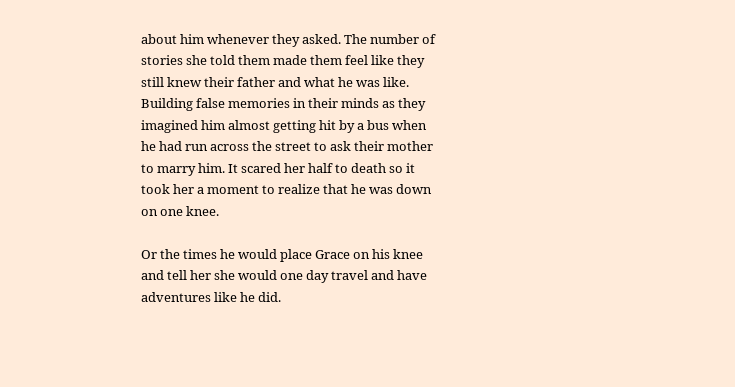about him whenever they asked. The number of stories she told them made them feel like they still knew their father and what he was like. Building false memories in their minds as they imagined him almost getting hit by a bus when he had run across the street to ask their mother to marry him. It scared her half to death so it took her a moment to realize that he was down on one knee.

Or the times he would place Grace on his knee and tell her she would one day travel and have adventures like he did.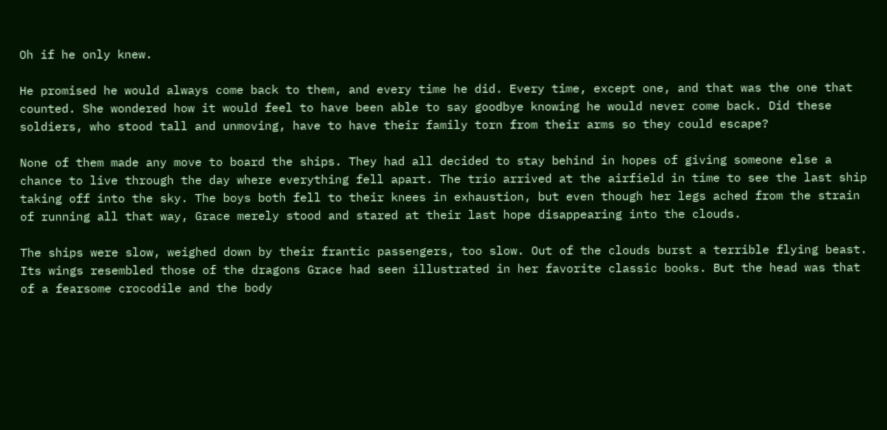Oh if he only knew.

He promised he would always come back to them, and every time he did. Every time, except one, and that was the one that counted. She wondered how it would feel to have been able to say goodbye knowing he would never come back. Did these soldiers, who stood tall and unmoving, have to have their family torn from their arms so they could escape?

None of them made any move to board the ships. They had all decided to stay behind in hopes of giving someone else a chance to live through the day where everything fell apart. The trio arrived at the airfield in time to see the last ship taking off into the sky. The boys both fell to their knees in exhaustion, but even though her legs ached from the strain of running all that way, Grace merely stood and stared at their last hope disappearing into the clouds.

The ships were slow, weighed down by their frantic passengers, too slow. Out of the clouds burst a terrible flying beast. Its wings resembled those of the dragons Grace had seen illustrated in her favorite classic books. But the head was that of a fearsome crocodile and the body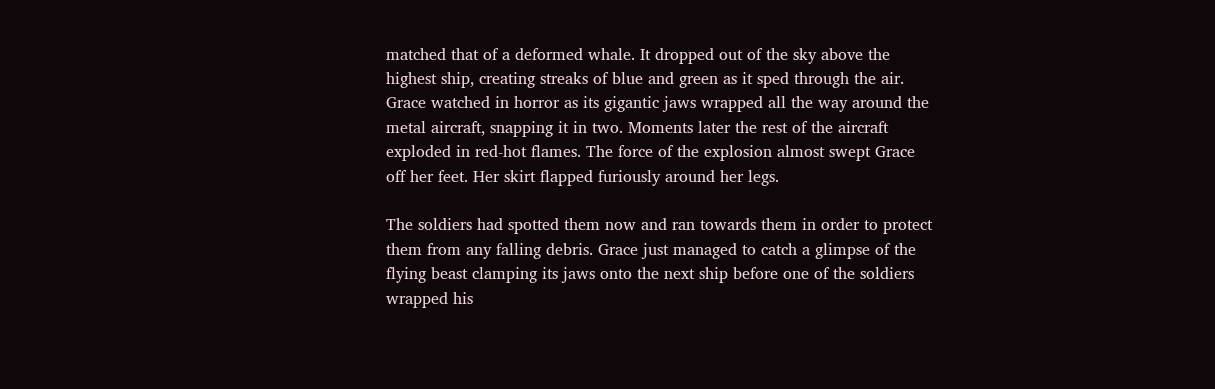matched that of a deformed whale. It dropped out of the sky above the highest ship, creating streaks of blue and green as it sped through the air. Grace watched in horror as its gigantic jaws wrapped all the way around the metal aircraft, snapping it in two. Moments later the rest of the aircraft exploded in red-hot flames. The force of the explosion almost swept Grace off her feet. Her skirt flapped furiously around her legs.

The soldiers had spotted them now and ran towards them in order to protect them from any falling debris. Grace just managed to catch a glimpse of the flying beast clamping its jaws onto the next ship before one of the soldiers wrapped his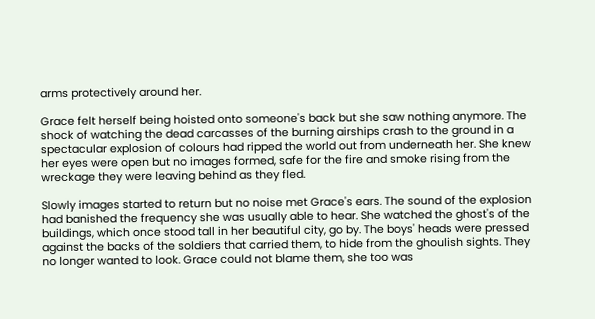arms protectively around her.

Grace felt herself being hoisted onto someone's back but she saw nothing anymore. The shock of watching the dead carcasses of the burning airships crash to the ground in a spectacular explosion of colours had ripped the world out from underneath her. She knew her eyes were open but no images formed, safe for the fire and smoke rising from the wreckage they were leaving behind as they fled.

Slowly images started to return but no noise met Grace's ears. The sound of the explosion had banished the frequency she was usually able to hear. She watched the ghost's of the buildings, which once stood tall in her beautiful city, go by. The boys' heads were pressed against the backs of the soldiers that carried them, to hide from the ghoulish sights. They no longer wanted to look. Grace could not blame them, she too was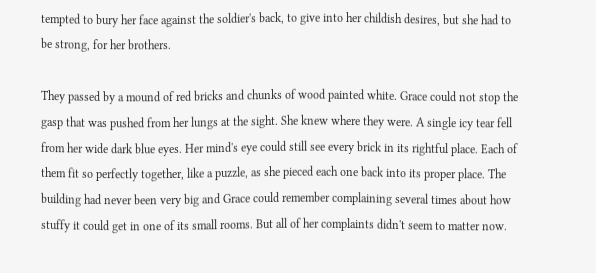tempted to bury her face against the soldier's back, to give into her childish desires, but she had to be strong, for her brothers.

They passed by a mound of red bricks and chunks of wood painted white. Grace could not stop the gasp that was pushed from her lungs at the sight. She knew where they were. A single icy tear fell from her wide dark blue eyes. Her mind's eye could still see every brick in its rightful place. Each of them fit so perfectly together, like a puzzle, as she pieced each one back into its proper place. The building had never been very big and Grace could remember complaining several times about how stuffy it could get in one of its small rooms. But all of her complaints didn't seem to matter now.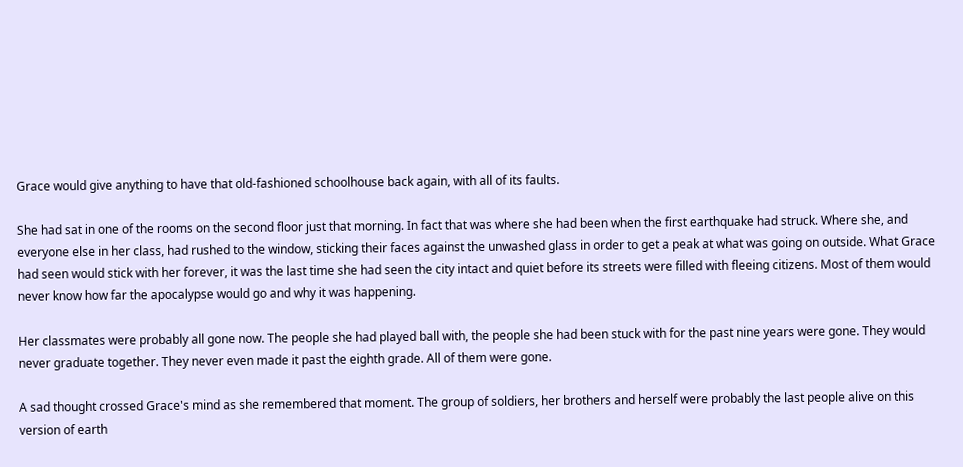Grace would give anything to have that old-fashioned schoolhouse back again, with all of its faults.

She had sat in one of the rooms on the second floor just that morning. In fact that was where she had been when the first earthquake had struck. Where she, and everyone else in her class, had rushed to the window, sticking their faces against the unwashed glass in order to get a peak at what was going on outside. What Grace had seen would stick with her forever, it was the last time she had seen the city intact and quiet before its streets were filled with fleeing citizens. Most of them would never know how far the apocalypse would go and why it was happening.

Her classmates were probably all gone now. The people she had played ball with, the people she had been stuck with for the past nine years were gone. They would never graduate together. They never even made it past the eighth grade. All of them were gone.

A sad thought crossed Grace's mind as she remembered that moment. The group of soldiers, her brothers and herself were probably the last people alive on this version of earth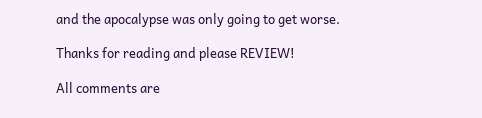and the apocalypse was only going to get worse.

Thanks for reading and please REVIEW!

All comments are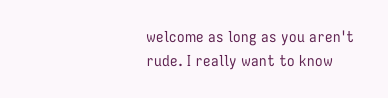welcome as long as you aren't rude. I really want to know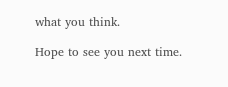what you think.

Hope to see you next time.